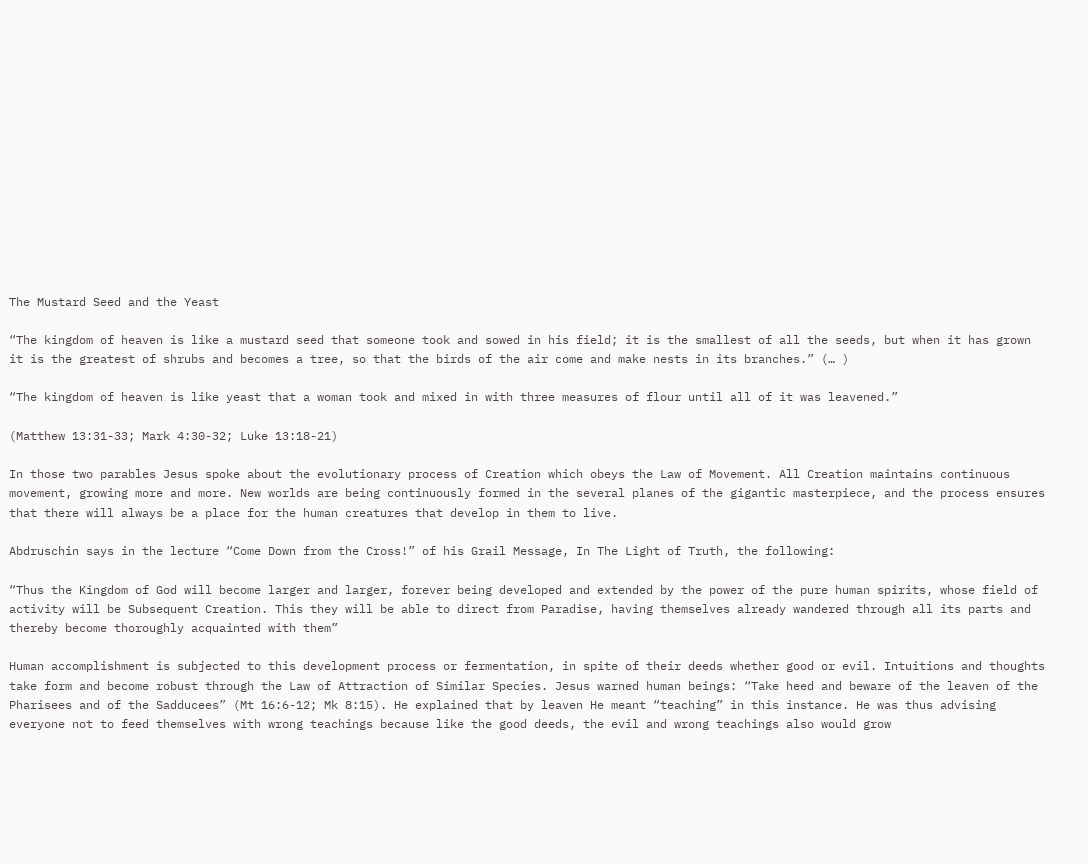The Mustard Seed and the Yeast

“The kingdom of heaven is like a mustard seed that someone took and sowed in his field; it is the smallest of all the seeds, but when it has grown it is the greatest of shrubs and becomes a tree, so that the birds of the air come and make nests in its branches.” (… )

“The kingdom of heaven is like yeast that a woman took and mixed in with three measures of flour until all of it was leavened.”

(Matthew 13:31-33; Mark 4:30-32; Luke 13:18-21)

In those two parables Jesus spoke about the evolutionary process of Creation which obeys the Law of Movement. All Creation maintains continuous movement, growing more and more. New worlds are being continuously formed in the several planes of the gigantic masterpiece, and the process ensures that there will always be a place for the human creatures that develop in them to live.

Abdruschin says in the lecture “Come Down from the Cross!” of his Grail Message, In The Light of Truth, the following:

“Thus the Kingdom of God will become larger and larger, forever being developed and extended by the power of the pure human spirits, whose field of activity will be Subsequent Creation. This they will be able to direct from Paradise, having themselves already wandered through all its parts and thereby become thoroughly acquainted with them”

Human accomplishment is subjected to this development process or fermentation, in spite of their deeds whether good or evil. Intuitions and thoughts take form and become robust through the Law of Attraction of Similar Species. Jesus warned human beings: “Take heed and beware of the leaven of the Pharisees and of the Sadducees” (Mt 16:6-12; Mk 8:15). He explained that by leaven He meant “teaching” in this instance. He was thus advising everyone not to feed themselves with wrong teachings because like the good deeds, the evil and wrong teachings also would grow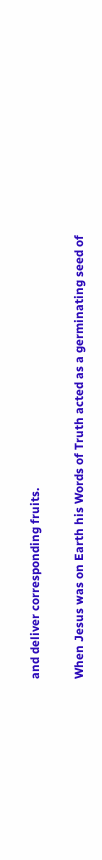and deliver corresponding fruits.

When Jesus was on Earth his Words of Truth acted as a germinating seed of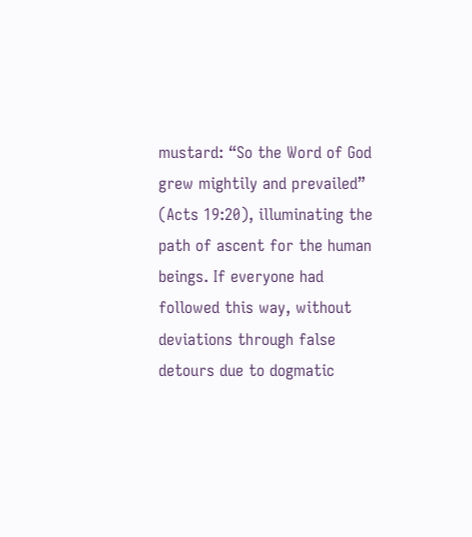mustard: “So the Word of God grew mightily and prevailed” (Acts 19:20), illuminating the path of ascent for the human beings. If everyone had followed this way, without deviations through false detours due to dogmatic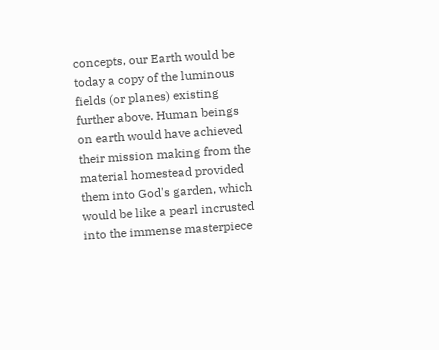concepts, our Earth would be today a copy of the luminous fields (or planes) existing further above. Human beings on earth would have achieved their mission making from the material homestead provided them into God's garden, which would be like a pearl incrusted into the immense masterpiece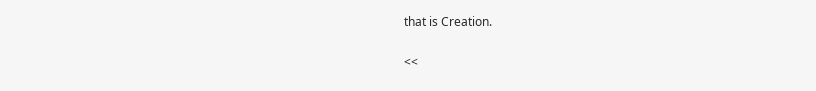that is Creation.

<<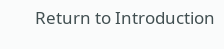Return to Introduction